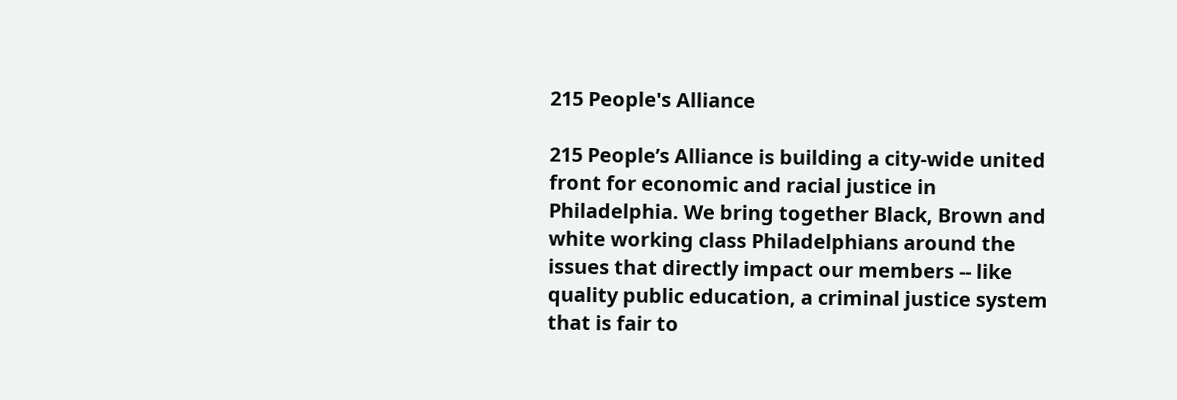215 People's Alliance

215 People’s Alliance is building a city-wide united front for economic and racial justice in Philadelphia. We bring together Black, Brown and white working class Philadelphians around the issues that directly impact our members -- like quality public education, a criminal justice system that is fair to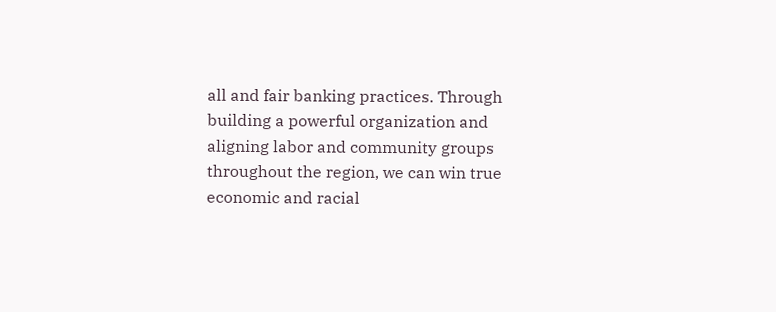all and fair banking practices. Through building a powerful organization and aligning labor and community groups throughout the region, we can win true economic and racial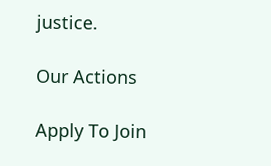justice.

Our Actions

Apply To Join